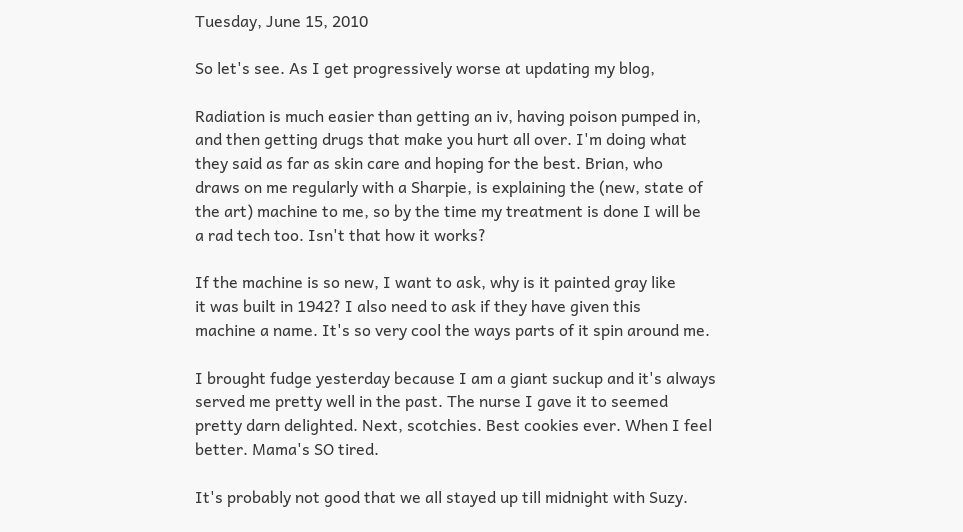Tuesday, June 15, 2010

So let's see. As I get progressively worse at updating my blog,

Radiation is much easier than getting an iv, having poison pumped in,
and then getting drugs that make you hurt all over. I'm doing what
they said as far as skin care and hoping for the best. Brian, who
draws on me regularly with a Sharpie, is explaining the (new, state of
the art) machine to me, so by the time my treatment is done I will be
a rad tech too. Isn't that how it works?

If the machine is so new, I want to ask, why is it painted gray like
it was built in 1942? I also need to ask if they have given this
machine a name. It's so very cool the ways parts of it spin around me.

I brought fudge yesterday because I am a giant suckup and it's always
served me pretty well in the past. The nurse I gave it to seemed
pretty darn delighted. Next, scotchies. Best cookies ever. When I feel
better. Mama's SO tired.

It's probably not good that we all stayed up till midnight with Suzy.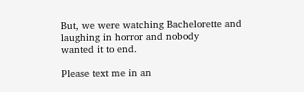But, we were watching Bachelorette and laughing in horror and nobody
wanted it to end.

Please text me in an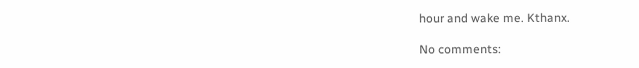hour and wake me. Kthanx.

No comments: